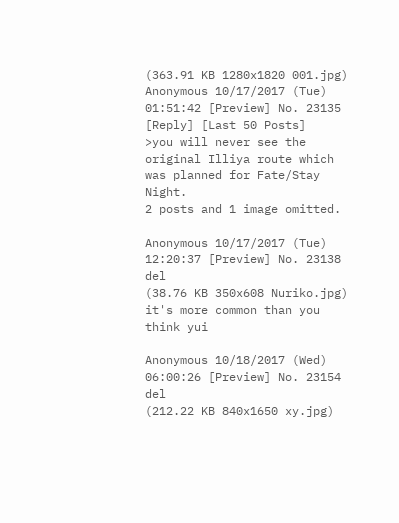(363.91 KB 1280x1820 001.jpg)
Anonymous 10/17/2017 (Tue) 01:51:42 [Preview] No. 23135 [Reply] [Last 50 Posts]
>you will never see the original Illiya route which was planned for Fate/Stay Night.
2 posts and 1 image omitted.

Anonymous 10/17/2017 (Tue) 12:20:37 [Preview] No. 23138 del
(38.76 KB 350x608 Nuriko.jpg)
it's more common than you think yui

Anonymous 10/18/2017 (Wed) 06:00:26 [Preview] No. 23154 del
(212.22 KB 840x1650 xy.jpg)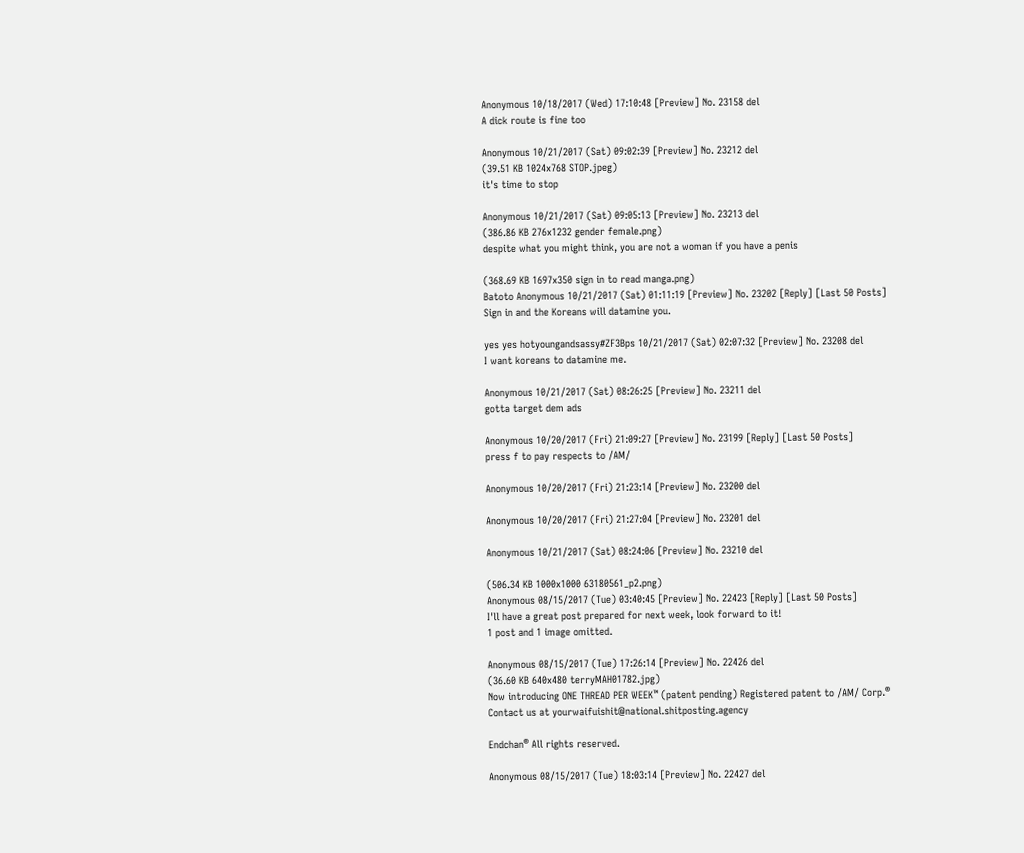Anonymous 10/18/2017 (Wed) 17:10:48 [Preview] No. 23158 del
A dick route is fine too

Anonymous 10/21/2017 (Sat) 09:02:39 [Preview] No. 23212 del
(39.51 KB 1024x768 STOP.jpeg)
it's time to stop

Anonymous 10/21/2017 (Sat) 09:05:13 [Preview] No. 23213 del
(386.86 KB 276x1232 gender female.png)
despite what you might think, you are not a woman if you have a penis

(368.69 KB 1697x350 sign in to read manga.png)
Batoto Anonymous 10/21/2017 (Sat) 01:11:19 [Preview] No. 23202 [Reply] [Last 50 Posts]
Sign in and the Koreans will datamine you.

yes yes hotyoungandsassy#ZF3Bps 10/21/2017 (Sat) 02:07:32 [Preview] No. 23208 del
I want koreans to datamine me.

Anonymous 10/21/2017 (Sat) 08:26:25 [Preview] No. 23211 del
gotta target dem ads

Anonymous 10/20/2017 (Fri) 21:09:27 [Preview] No. 23199 [Reply] [Last 50 Posts]
press f to pay respects to /AM/

Anonymous 10/20/2017 (Fri) 21:23:14 [Preview] No. 23200 del

Anonymous 10/20/2017 (Fri) 21:27:04 [Preview] No. 23201 del

Anonymous 10/21/2017 (Sat) 08:24:06 [Preview] No. 23210 del

(506.34 KB 1000x1000 63180561_p2.png)
Anonymous 08/15/2017 (Tue) 03:40:45 [Preview] No. 22423 [Reply] [Last 50 Posts]
I'll have a great post prepared for next week, look forward to it!
1 post and 1 image omitted.

Anonymous 08/15/2017 (Tue) 17:26:14 [Preview] No. 22426 del
(36.60 KB 640x480 terryMAH01782.jpg)
Now introducing ONE THREAD PER WEEK™ (patent pending) Registered patent to /AM/ Corp.®
Contact us at yourwaifuishit@national.shitposting.agency

Endchan® All rights reserved.

Anonymous 08/15/2017 (Tue) 18:03:14 [Preview] No. 22427 del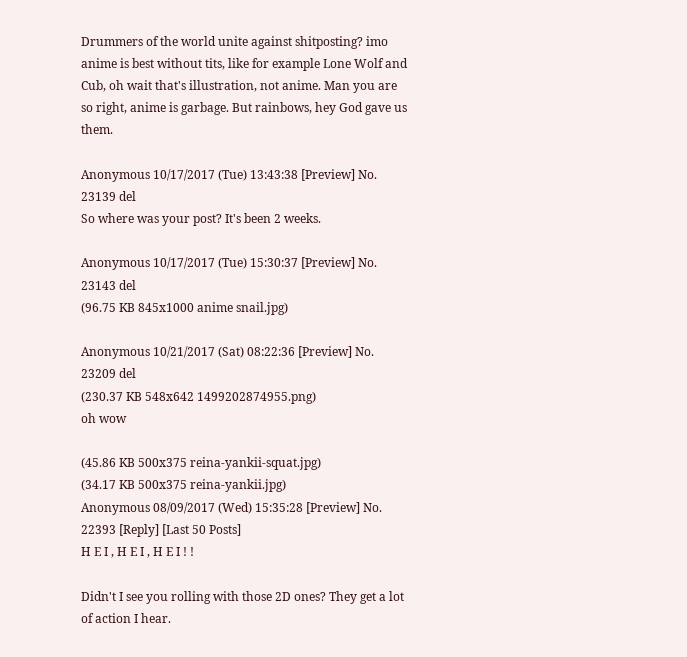Drummers of the world unite against shitposting? imo anime is best without tits, like for example Lone Wolf and Cub, oh wait that's illustration, not anime. Man you are so right, anime is garbage. But rainbows, hey God gave us them.

Anonymous 10/17/2017 (Tue) 13:43:38 [Preview] No. 23139 del
So where was your post? It's been 2 weeks.

Anonymous 10/17/2017 (Tue) 15:30:37 [Preview] No. 23143 del
(96.75 KB 845x1000 anime snail.jpg)

Anonymous 10/21/2017 (Sat) 08:22:36 [Preview] No. 23209 del
(230.37 KB 548x642 1499202874955.png)
oh wow

(45.86 KB 500x375 reina-yankii-squat.jpg)
(34.17 KB 500x375 reina-yankii.jpg)
Anonymous 08/09/2017 (Wed) 15:35:28 [Preview] No. 22393 [Reply] [Last 50 Posts]
H E I , H E I , H E I ! !

Didn't I see you rolling with those 2D ones? They get a lot of action I hear.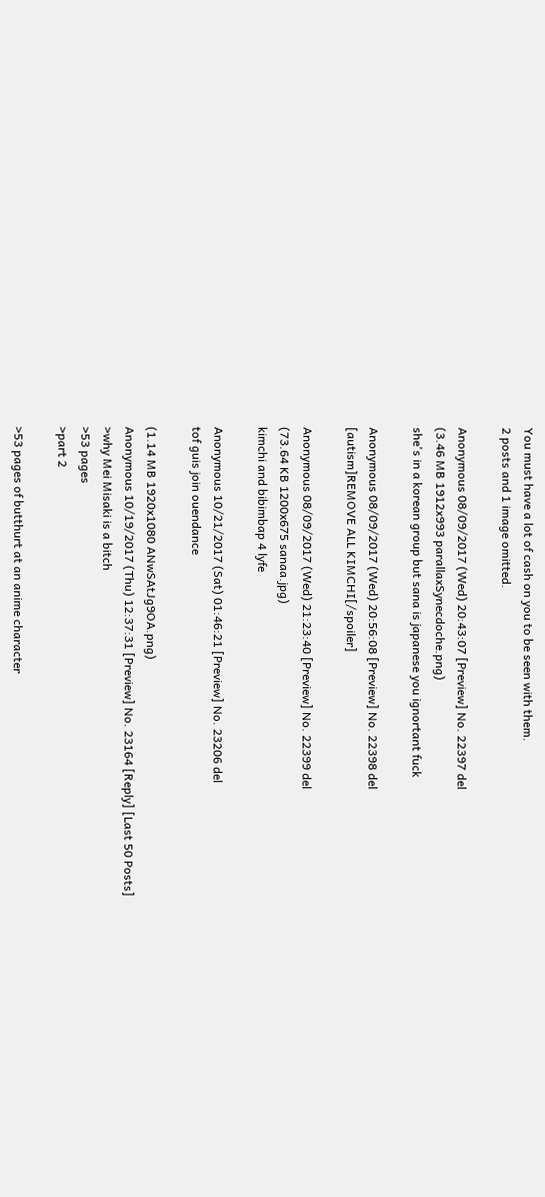You must have a lot of cash on you to be seen with them.
2 posts and 1 image omitted.

Anonymous 08/09/2017 (Wed) 20:43:07 [Preview] No. 22397 del
(3.46 MB 1912x993 parallaxSynecdoche.png)
she's in a korean group but sana is japanese you ignortant fuck

Anonymous 08/09/2017 (Wed) 20:56:08 [Preview] No. 22398 del
[autism]REMOVE ALL KIMCHI[/spoiler]

Anonymous 08/09/2017 (Wed) 21:23:40 [Preview] No. 22399 del
(73.64 KB 1200x675 sanaa.jpg)
kimchi and bibimbap 4 lyfe

Anonymous 10/21/2017 (Sat) 01:46:21 [Preview] No. 23206 del
tof guis join ouendance

(1.14 MB 1920x1080 ANwSAtJg9OA.png)
Anonymous 10/19/2017 (Thu) 12:37:31 [Preview] No. 23164 [Reply] [Last 50 Posts]
>why Mei Misaki is a bitch
>53 pages
>part 2

>53 pages of butthurt at an anime character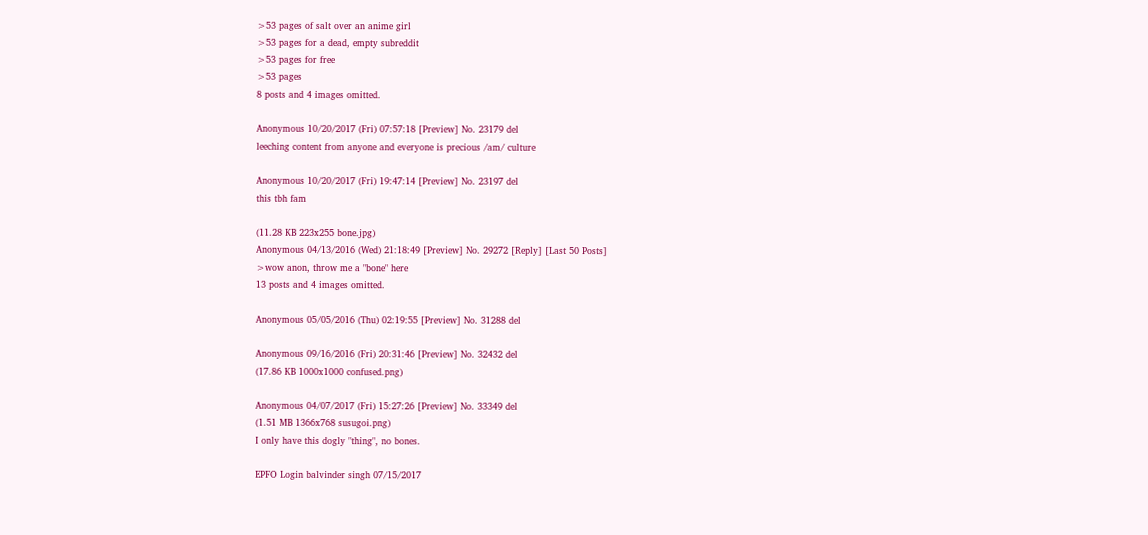>53 pages of salt over an anime girl
>53 pages for a dead, empty subreddit
>53 pages for free
>53 pages
8 posts and 4 images omitted.

Anonymous 10/20/2017 (Fri) 07:57:18 [Preview] No. 23179 del
leeching content from anyone and everyone is precious /am/ culture

Anonymous 10/20/2017 (Fri) 19:47:14 [Preview] No. 23197 del
this tbh fam

(11.28 KB 223x255 bone.jpg)
Anonymous 04/13/2016 (Wed) 21:18:49 [Preview] No. 29272 [Reply] [Last 50 Posts]
>wow anon, throw me a "bone" here
13 posts and 4 images omitted.

Anonymous 05/05/2016 (Thu) 02:19:55 [Preview] No. 31288 del

Anonymous 09/16/2016 (Fri) 20:31:46 [Preview] No. 32432 del
(17.86 KB 1000x1000 confused.png)

Anonymous 04/07/2017 (Fri) 15:27:26 [Preview] No. 33349 del
(1.51 MB 1366x768 susugoi.png)
I only have this dogly "thing", no bones.

EPFO Login balvinder singh 07/15/2017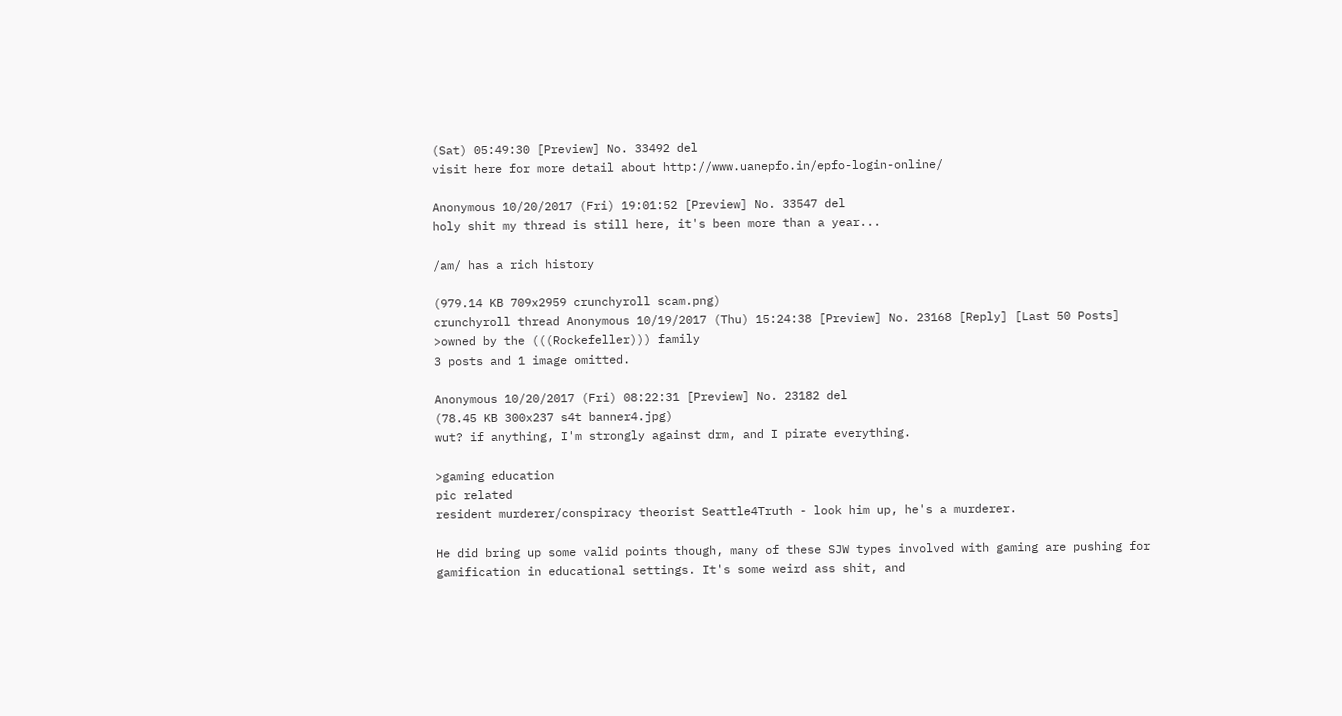(Sat) 05:49:30 [Preview] No. 33492 del
visit here for more detail about http://www.uanepfo.in/epfo-login-online/

Anonymous 10/20/2017 (Fri) 19:01:52 [Preview] No. 33547 del
holy shit my thread is still here, it's been more than a year...

/am/ has a rich history

(979.14 KB 709x2959 crunchyroll scam.png)
crunchyroll thread Anonymous 10/19/2017 (Thu) 15:24:38 [Preview] No. 23168 [Reply] [Last 50 Posts]
>owned by the (((Rockefeller))) family
3 posts and 1 image omitted.

Anonymous 10/20/2017 (Fri) 08:22:31 [Preview] No. 23182 del
(78.45 KB 300x237 s4t banner4.jpg)
wut? if anything, I'm strongly against drm, and I pirate everything.

>gaming education
pic related
resident murderer/conspiracy theorist Seattle4Truth - look him up, he's a murderer.

He did bring up some valid points though, many of these SJW types involved with gaming are pushing for gamification in educational settings. It's some weird ass shit, and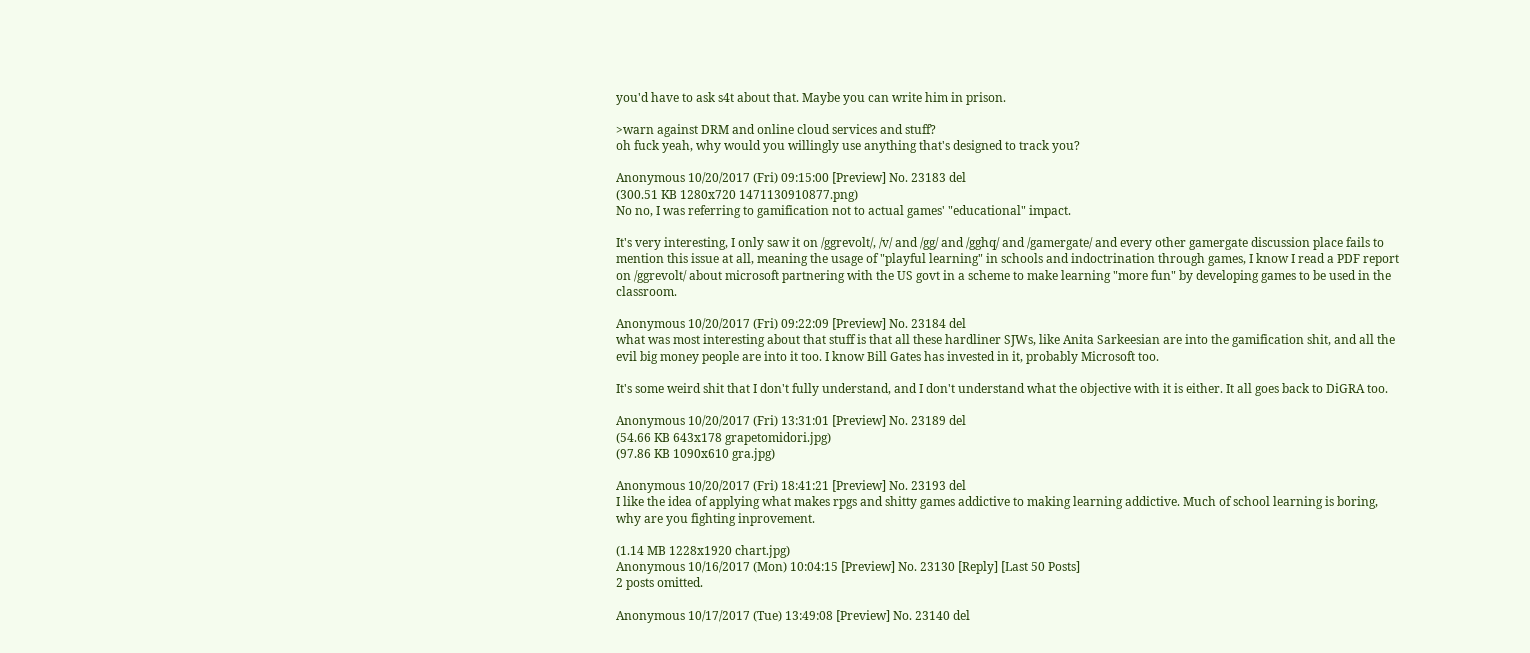you'd have to ask s4t about that. Maybe you can write him in prison.

>warn against DRM and online cloud services and stuff?
oh fuck yeah, why would you willingly use anything that's designed to track you?

Anonymous 10/20/2017 (Fri) 09:15:00 [Preview] No. 23183 del
(300.51 KB 1280x720 1471130910877.png)
No no, I was referring to gamification not to actual games' "educational" impact.

It's very interesting, I only saw it on /ggrevolt/, /v/ and /gg/ and /gghq/ and /gamergate/ and every other gamergate discussion place fails to mention this issue at all, meaning the usage of "playful learning" in schools and indoctrination through games, I know I read a PDF report on /ggrevolt/ about microsoft partnering with the US govt in a scheme to make learning "more fun" by developing games to be used in the classroom.

Anonymous 10/20/2017 (Fri) 09:22:09 [Preview] No. 23184 del
what was most interesting about that stuff is that all these hardliner SJWs, like Anita Sarkeesian are into the gamification shit, and all the evil big money people are into it too. I know Bill Gates has invested in it, probably Microsoft too.

It's some weird shit that I don't fully understand, and I don't understand what the objective with it is either. It all goes back to DiGRA too.

Anonymous 10/20/2017 (Fri) 13:31:01 [Preview] No. 23189 del
(54.66 KB 643x178 grapetomidori.jpg)
(97.86 KB 1090x610 gra.jpg)

Anonymous 10/20/2017 (Fri) 18:41:21 [Preview] No. 23193 del
I like the idea of applying what makes rpgs and shitty games addictive to making learning addictive. Much of school learning is boring, why are you fighting inprovement.

(1.14 MB 1228x1920 chart.jpg)
Anonymous 10/16/2017 (Mon) 10:04:15 [Preview] No. 23130 [Reply] [Last 50 Posts]
2 posts omitted.

Anonymous 10/17/2017 (Tue) 13:49:08 [Preview] No. 23140 del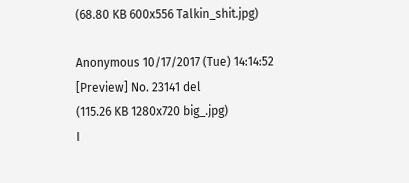(68.80 KB 600x556 Talkin_shit.jpg)

Anonymous 10/17/2017 (Tue) 14:14:52 [Preview] No. 23141 del
(115.26 KB 1280x720 big_.jpg)
I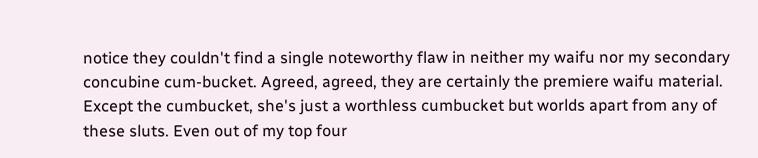notice they couldn't find a single noteworthy flaw in neither my waifu nor my secondary concubine cum-bucket. Agreed, agreed, they are certainly the premiere waifu material. Except the cumbucket, she's just a worthless cumbucket but worlds apart from any of these sluts. Even out of my top four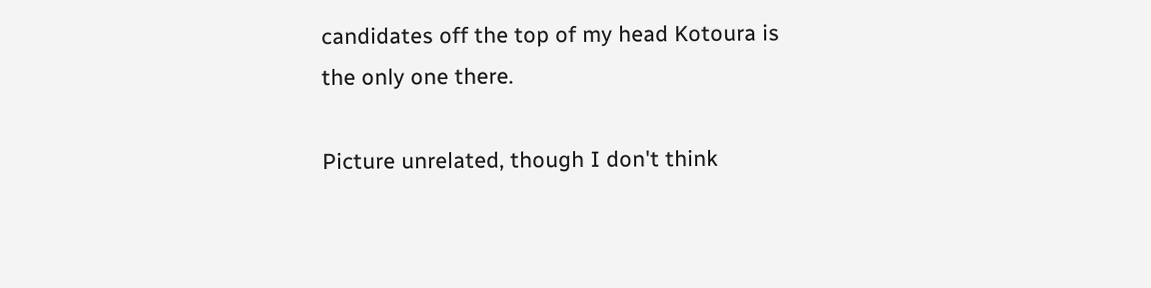candidates off the top of my head Kotoura is the only one there.

Picture unrelated, though I don't think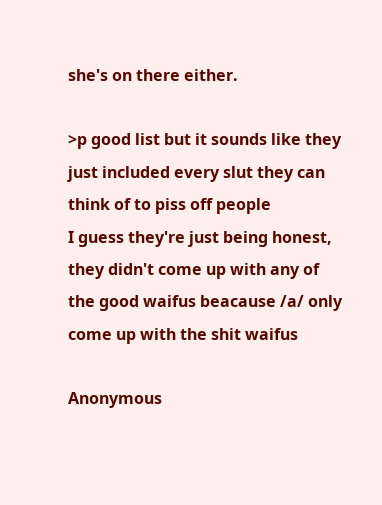she's on there either.

>p good list but it sounds like they just included every slut they can think of to piss off people
I guess they're just being honest, they didn't come up with any of the good waifus beacause /a/ only come up with the shit waifus

Anonymous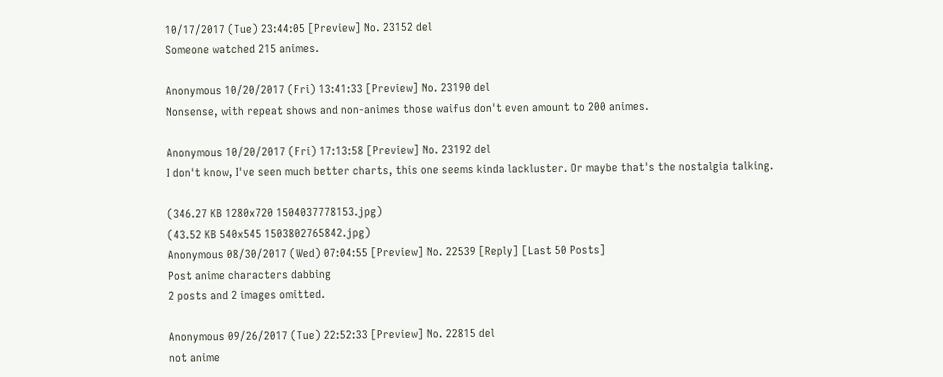10/17/2017 (Tue) 23:44:05 [Preview] No. 23152 del
Someone watched 215 animes.

Anonymous 10/20/2017 (Fri) 13:41:33 [Preview] No. 23190 del
Nonsense, with repeat shows and non-animes those waifus don't even amount to 200 animes.

Anonymous 10/20/2017 (Fri) 17:13:58 [Preview] No. 23192 del
I don't know, I've seen much better charts, this one seems kinda lackluster. Or maybe that's the nostalgia talking.

(346.27 KB 1280x720 1504037778153.jpg)
(43.52 KB 540x545 1503802765842.jpg)
Anonymous 08/30/2017 (Wed) 07:04:55 [Preview] No. 22539 [Reply] [Last 50 Posts]
Post anime characters dabbing
2 posts and 2 images omitted.

Anonymous 09/26/2017 (Tue) 22:52:33 [Preview] No. 22815 del
not anime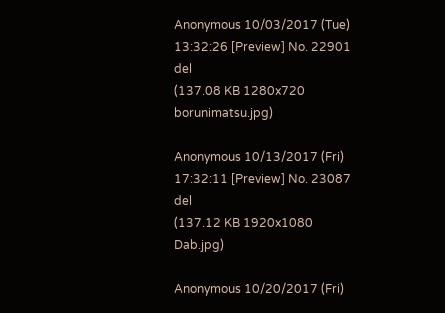Anonymous 10/03/2017 (Tue) 13:32:26 [Preview] No. 22901 del
(137.08 KB 1280x720 borunimatsu.jpg)

Anonymous 10/13/2017 (Fri) 17:32:11 [Preview] No. 23087 del
(137.12 KB 1920x1080 Dab.jpg)

Anonymous 10/20/2017 (Fri)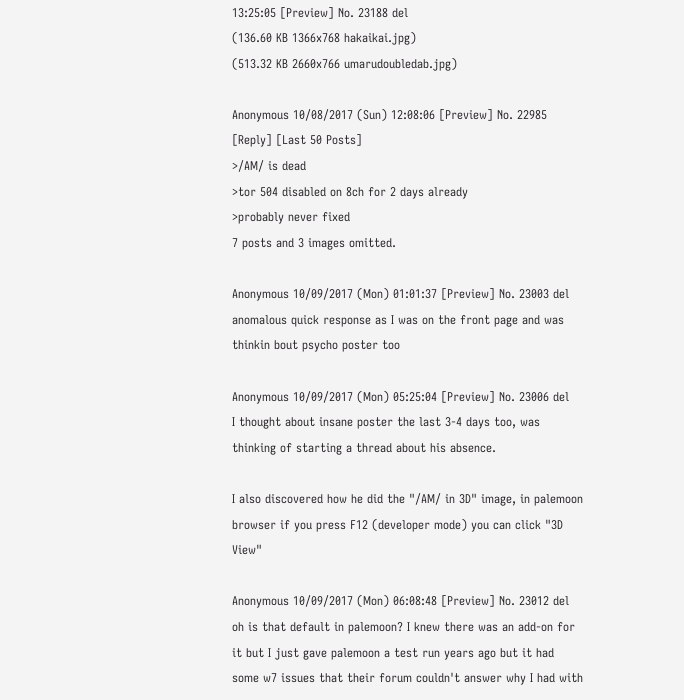13:25:05 [Preview] No. 23188 del
(136.60 KB 1366x768 hakaikai.jpg)
(513.32 KB 2660x766 umarudoubledab.jpg)

Anonymous 10/08/2017 (Sun) 12:08:06 [Preview] No. 22985 [Reply] [Last 50 Posts]
>/AM/ is dead
>tor 504 disabled on 8ch for 2 days already
>probably never fixed
7 posts and 3 images omitted.

Anonymous 10/09/2017 (Mon) 01:01:37 [Preview] No. 23003 del
anomalous quick response as I was on the front page and was thinkin bout psycho poster too

Anonymous 10/09/2017 (Mon) 05:25:04 [Preview] No. 23006 del
I thought about insane poster the last 3-4 days too, was thinking of starting a thread about his absence.

I also discovered how he did the "/AM/ in 3D" image, in palemoon browser if you press F12 (developer mode) you can click "3D View"

Anonymous 10/09/2017 (Mon) 06:08:48 [Preview] No. 23012 del
oh is that default in palemoon? I knew there was an add-on for it but I just gave palemoon a test run years ago but it had some w7 issues that their forum couldn't answer why I had with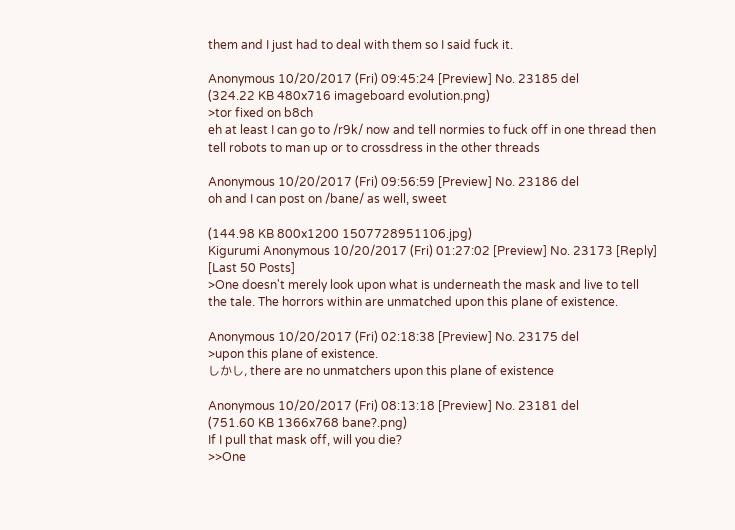them and I just had to deal with them so I said fuck it.

Anonymous 10/20/2017 (Fri) 09:45:24 [Preview] No. 23185 del
(324.22 KB 480x716 imageboard evolution.png)
>tor fixed on b8ch
eh at least I can go to /r9k/ now and tell normies to fuck off in one thread then tell robots to man up or to crossdress in the other threads

Anonymous 10/20/2017 (Fri) 09:56:59 [Preview] No. 23186 del
oh and I can post on /bane/ as well, sweet

(144.98 KB 800x1200 1507728951106.jpg)
Kigurumi Anonymous 10/20/2017 (Fri) 01:27:02 [Preview] No. 23173 [Reply] [Last 50 Posts]
>One doesn't merely look upon what is underneath the mask and live to tell the tale. The horrors within are unmatched upon this plane of existence.

Anonymous 10/20/2017 (Fri) 02:18:38 [Preview] No. 23175 del
>upon this plane of existence.
しかし, there are no unmatchers upon this plane of existence

Anonymous 10/20/2017 (Fri) 08:13:18 [Preview] No. 23181 del
(751.60 KB 1366x768 bane?.png)
If I pull that mask off, will you die?
>>One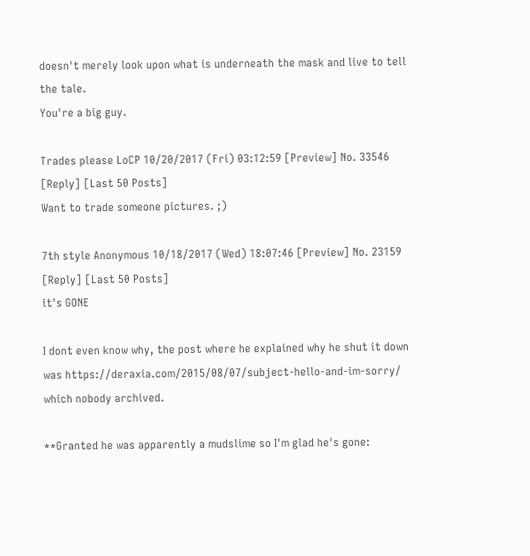doesn't merely look upon what is underneath the mask and live to tell the tale.
You're a big guy.

Trades please LoCP 10/20/2017 (Fri) 03:12:59 [Preview] No. 33546 [Reply] [Last 50 Posts]
Want to trade someone pictures. ;)

7th style Anonymous 10/18/2017 (Wed) 18:07:46 [Preview] No. 23159 [Reply] [Last 50 Posts]
it's GONE

I dont even know why, the post where he explained why he shut it down was https://deraxia.com/2015/08/07/subject-hello-and-im-sorry/ which nobody archived.

**Granted he was apparently a mudslime so I'm glad he's gone: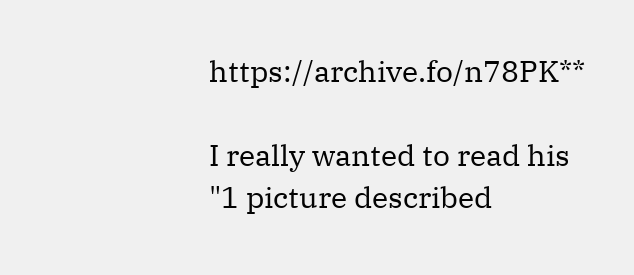https://archive.fo/n78PK**

I really wanted to read his "1 picture described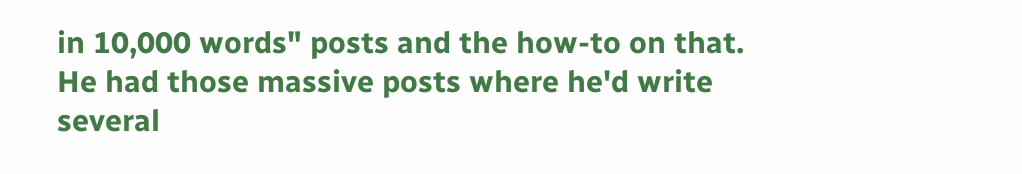in 10,000 words" posts and the how-to on that. He had those massive posts where he'd write several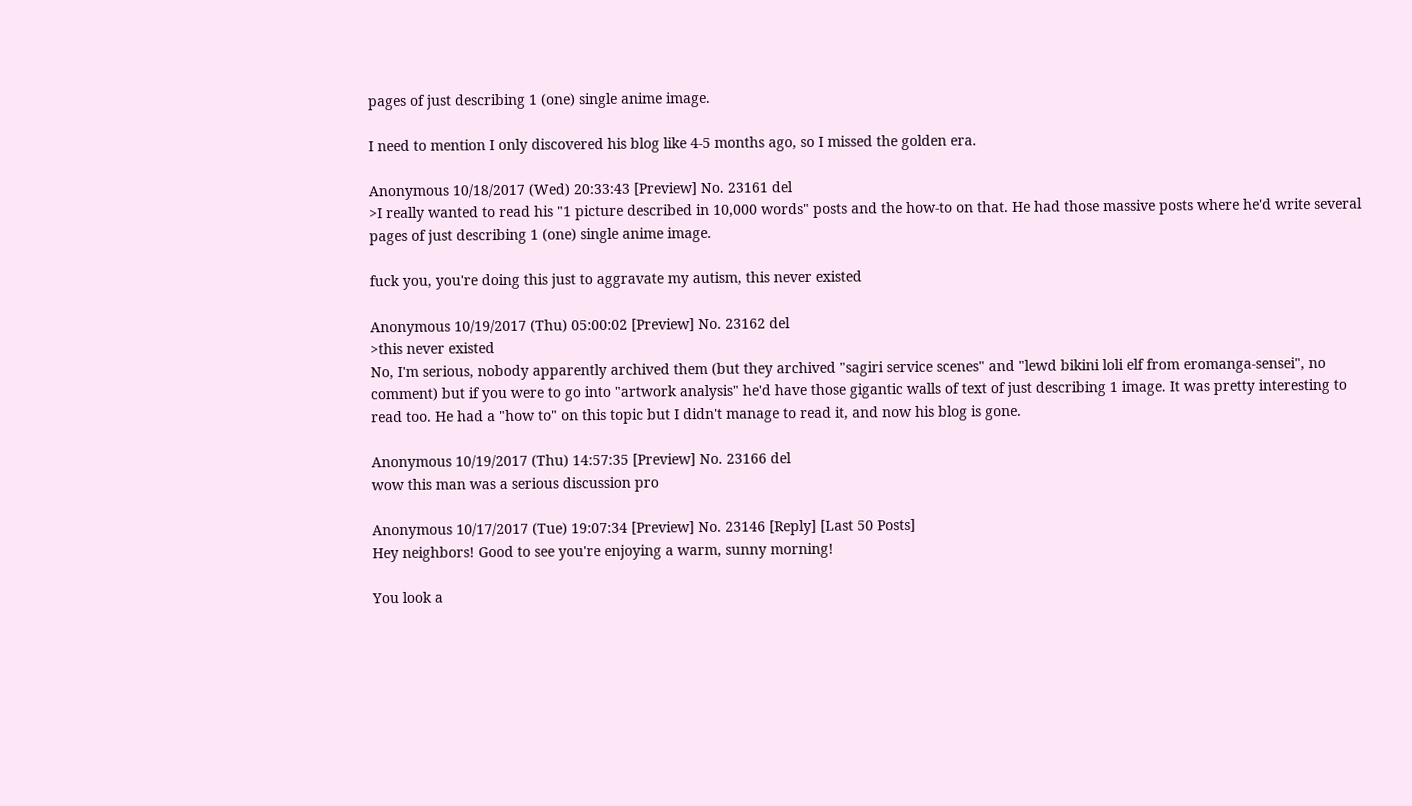pages of just describing 1 (one) single anime image.

I need to mention I only discovered his blog like 4-5 months ago, so I missed the golden era.

Anonymous 10/18/2017 (Wed) 20:33:43 [Preview] No. 23161 del
>I really wanted to read his "1 picture described in 10,000 words" posts and the how-to on that. He had those massive posts where he'd write several pages of just describing 1 (one) single anime image.

fuck you, you're doing this just to aggravate my autism, this never existed

Anonymous 10/19/2017 (Thu) 05:00:02 [Preview] No. 23162 del
>this never existed
No, I'm serious, nobody apparently archived them (but they archived "sagiri service scenes" and "lewd bikini loli elf from eromanga-sensei", no comment) but if you were to go into "artwork analysis" he'd have those gigantic walls of text of just describing 1 image. It was pretty interesting to read too. He had a "how to" on this topic but I didn't manage to read it, and now his blog is gone.

Anonymous 10/19/2017 (Thu) 14:57:35 [Preview] No. 23166 del
wow this man was a serious discussion pro

Anonymous 10/17/2017 (Tue) 19:07:34 [Preview] No. 23146 [Reply] [Last 50 Posts]
Hey neighbors! Good to see you're enjoying a warm, sunny morning!

You look a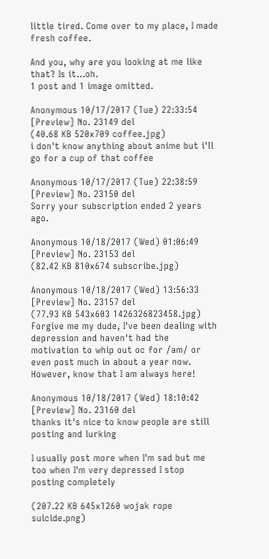little tired. Come over to my place, I made fresh coffee.

And you, why are you looking at me like that? Is it...oh.
1 post and 1 image omitted.

Anonymous 10/17/2017 (Tue) 22:33:54 [Preview] No. 23149 del
(40.68 KB 520x709 coffee.jpg)
i don't know anything about anime but i'll go for a cup of that coffee

Anonymous 10/17/2017 (Tue) 22:38:59 [Preview] No. 23150 del
Sorry your subscription ended 2 years ago.

Anonymous 10/18/2017 (Wed) 01:06:49 [Preview] No. 23153 del
(82.42 KB 810x674 subscribe.jpg)

Anonymous 10/18/2017 (Wed) 13:56:33 [Preview] No. 23157 del
(77.93 KB 543x603 1426326823458.jpg)
Forgive me my dude, I've been dealing with depression and haven't had the motivation to whip out oc for /am/ or even post much in about a year now. However, know that I am always here!

Anonymous 10/18/2017 (Wed) 18:10:42 [Preview] No. 23160 del
thanks it's nice to know people are still posting and lurking

I usually post more when I'm sad but me too when I'm very depressed I stop posting completely

(207.22 KB 645x1260 wojak rope suicide.png)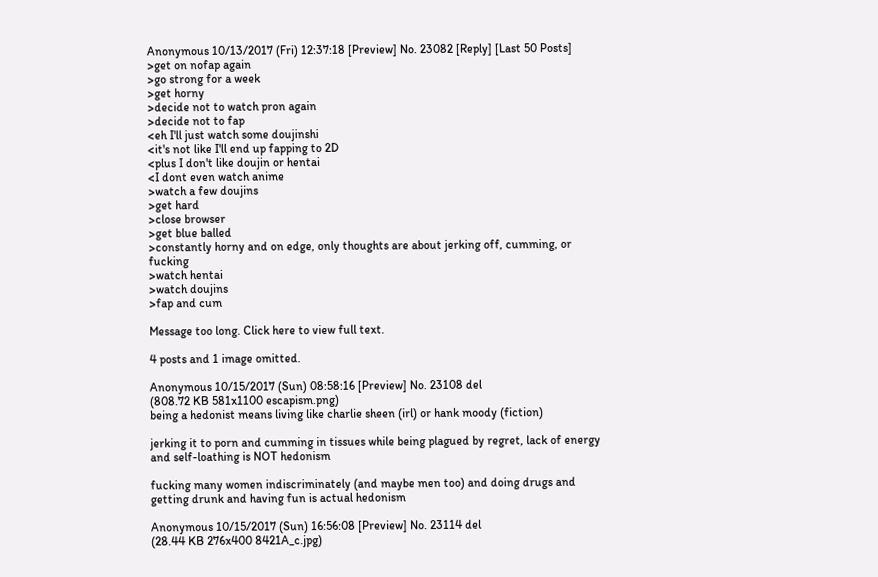Anonymous 10/13/2017 (Fri) 12:37:18 [Preview] No. 23082 [Reply] [Last 50 Posts]
>get on nofap again
>go strong for a week
>get horny
>decide not to watch pron again
>decide not to fap
<eh I'll just watch some doujinshi
<it's not like I'll end up fapping to 2D
<plus I don't like doujin or hentai
<I dont even watch anime
>watch a few doujins
>get hard
>close browser
>get blue balled
>constantly horny and on edge, only thoughts are about jerking off, cumming, or fucking
>watch hentai
>watch doujins
>fap and cum

Message too long. Click here to view full text.

4 posts and 1 image omitted.

Anonymous 10/15/2017 (Sun) 08:58:16 [Preview] No. 23108 del
(808.72 KB 581x1100 escapism.png)
being a hedonist means living like charlie sheen (irl) or hank moody (fiction)

jerking it to porn and cumming in tissues while being plagued by regret, lack of energy and self-loathing is NOT hedonism

fucking many women indiscriminately (and maybe men too) and doing drugs and getting drunk and having fun is actual hedonism

Anonymous 10/15/2017 (Sun) 16:56:08 [Preview] No. 23114 del
(28.44 KB 276x400 8421A_c.jpg)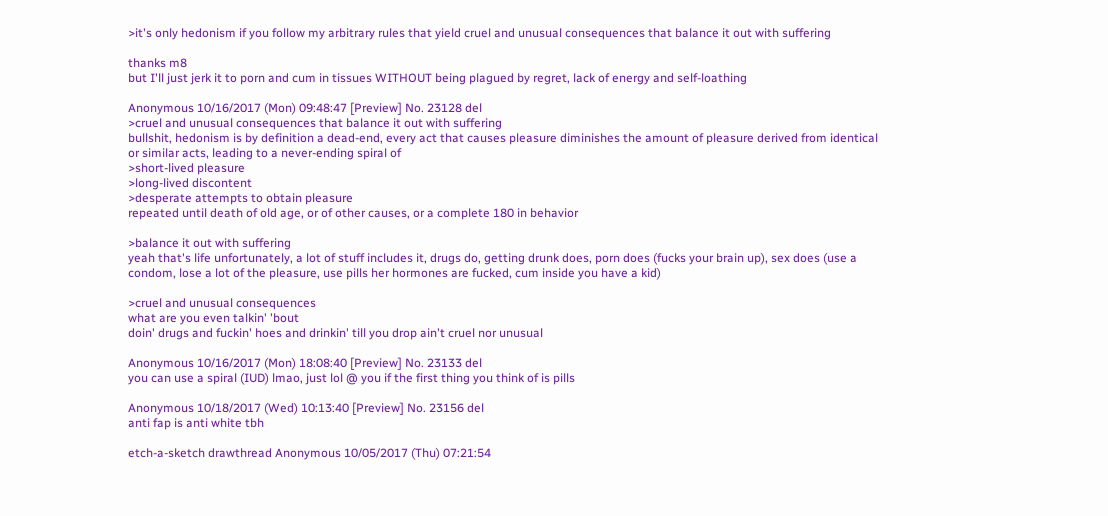>it's only hedonism if you follow my arbitrary rules that yield cruel and unusual consequences that balance it out with suffering

thanks m8
but I'll just jerk it to porn and cum in tissues WITHOUT being plagued by regret, lack of energy and self-loathing

Anonymous 10/16/2017 (Mon) 09:48:47 [Preview] No. 23128 del
>cruel and unusual consequences that balance it out with suffering
bullshit, hedonism is by definition a dead-end, every act that causes pleasure diminishes the amount of pleasure derived from identical or similar acts, leading to a never-ending spiral of
>short-lived pleasure
>long-lived discontent
>desperate attempts to obtain pleasure
repeated until death of old age, or of other causes, or a complete 180 in behavior

>balance it out with suffering
yeah that's life unfortunately, a lot of stuff includes it, drugs do, getting drunk does, porn does (fucks your brain up), sex does (use a condom, lose a lot of the pleasure, use pills her hormones are fucked, cum inside you have a kid)

>cruel and unusual consequences
what are you even talkin' 'bout
doin' drugs and fuckin' hoes and drinkin' till you drop ain't cruel nor unusual

Anonymous 10/16/2017 (Mon) 18:08:40 [Preview] No. 23133 del
you can use a spiral (IUD) lmao, just lol @ you if the first thing you think of is pills

Anonymous 10/18/2017 (Wed) 10:13:40 [Preview] No. 23156 del
anti fap is anti white tbh

etch-a-sketch drawthread Anonymous 10/05/2017 (Thu) 07:21:54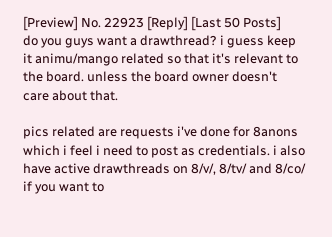[Preview] No. 22923 [Reply] [Last 50 Posts]
do you guys want a drawthread? i guess keep it animu/mango related so that it's relevant to the board. unless the board owner doesn't care about that.

pics related are requests i've done for 8anons which i feel i need to post as credentials. i also have active drawthreads on 8/v/, 8/tv/ and 8/co/ if you want to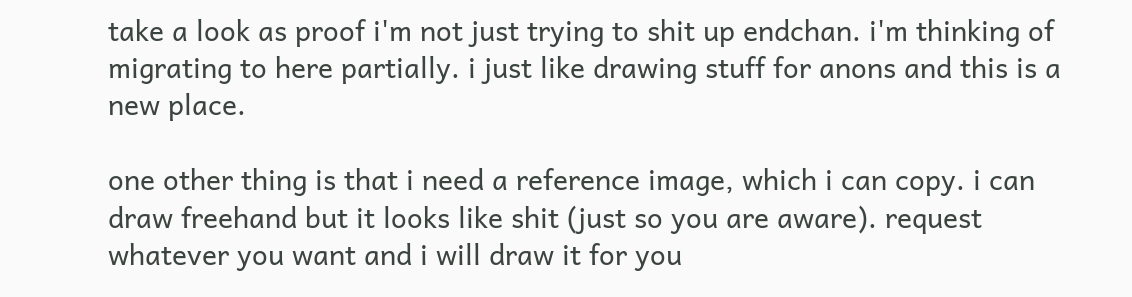take a look as proof i'm not just trying to shit up endchan. i'm thinking of migrating to here partially. i just like drawing stuff for anons and this is a new place.

one other thing is that i need a reference image, which i can copy. i can draw freehand but it looks like shit (just so you are aware). request whatever you want and i will draw it for you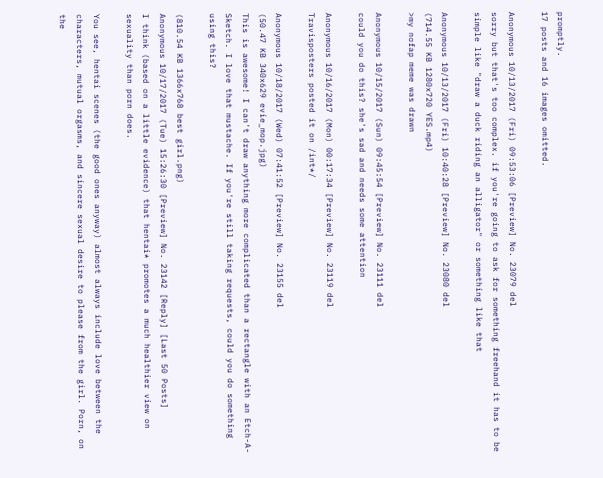promptly.
17 posts and 16 images omitted.

Anonymous 10/13/2017 (Fri) 09:53:06 [Preview] No. 23079 del
sorry but that's too complex. if you're going to ask for something freehand it has to be simple like "draw a duck riding an alligator" or something like that

Anonymous 10/13/2017 (Fri) 10:40:28 [Preview] No. 23080 del
(714.55 KB 1280x720 YES.mp4)
>my nofap meme was drawn

Anonymous 10/15/2017 (Sun) 09:45:54 [Preview] No. 23111 del
could you do this? she's sad and needs some attention

Anonymous 10/16/2017 (Mon) 00:17:34 [Preview] No. 23119 del
Travisposters posted it on /int*/

Anonymous 10/18/2017 (Wed) 07:41:52 [Preview] No. 23155 del
(50.47 KB 340x629 evie_mop.jpg)
This is awesome! I can't draw anything more complicated than a rectangle with an Etch-A-Sketch. I love that mustache. If you're still taking requests, could you do something using this?

(810.54 KB 1366x768 best girl.png)
Anonymous 10/17/2017 (Tue) 15:26:30 [Preview] No. 23142 [Reply] [Last 50 Posts]
I think (based on a little evidence) that hentai* promotes a much healthier view on sexuality than porn does.

You see, hentai scenes (the good ones anyway) almost always include love between the characters, mutual orgasms, and sincere sexual desire to please from the girl. Porn, on the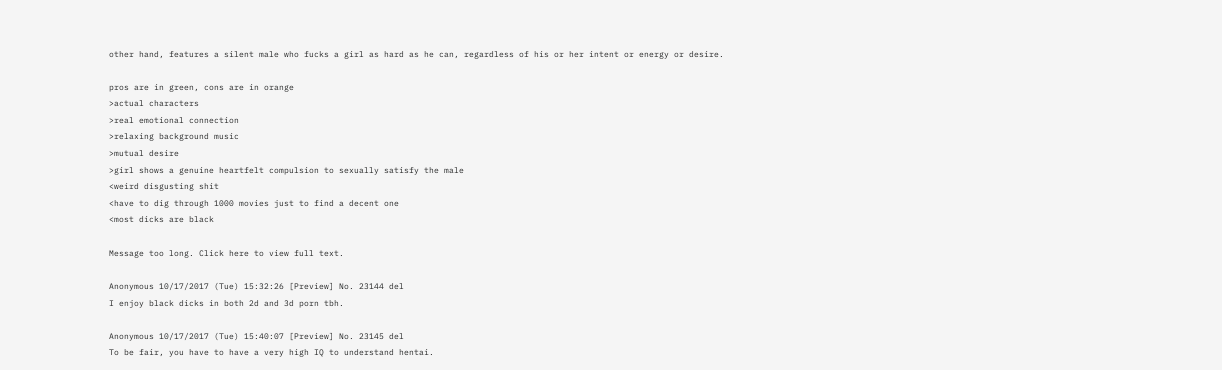other hand, features a silent male who fucks a girl as hard as he can, regardless of his or her intent or energy or desire.

pros are in green, cons are in orange
>actual characters
>real emotional connection
>relaxing background music
>mutual desire
>girl shows a genuine heartfelt compulsion to sexually satisfy the male
<weird disgusting shit
<have to dig through 1000 movies just to find a decent one
<most dicks are black

Message too long. Click here to view full text.

Anonymous 10/17/2017 (Tue) 15:32:26 [Preview] No. 23144 del
I enjoy black dicks in both 2d and 3d porn tbh.

Anonymous 10/17/2017 (Tue) 15:40:07 [Preview] No. 23145 del
To be fair, you have to have a very high IQ to understand hentai.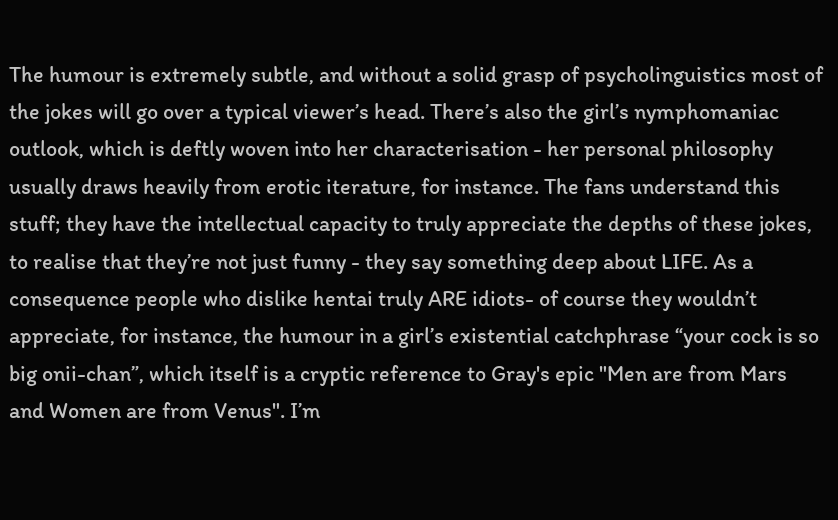The humour is extremely subtle, and without a solid grasp of psycholinguistics most of the jokes will go over a typical viewer’s head. There’s also the girl’s nymphomaniac outlook, which is deftly woven into her characterisation - her personal philosophy usually draws heavily from erotic iterature, for instance. The fans understand this stuff; they have the intellectual capacity to truly appreciate the depths of these jokes, to realise that they’re not just funny - they say something deep about LIFE. As a consequence people who dislike hentai truly ARE idiots- of course they wouldn’t appreciate, for instance, the humour in a girl’s existential catchphrase “your cock is so big onii-chan”, which itself is a cryptic reference to Gray's epic "Men are from Mars and Women are from Venus". I’m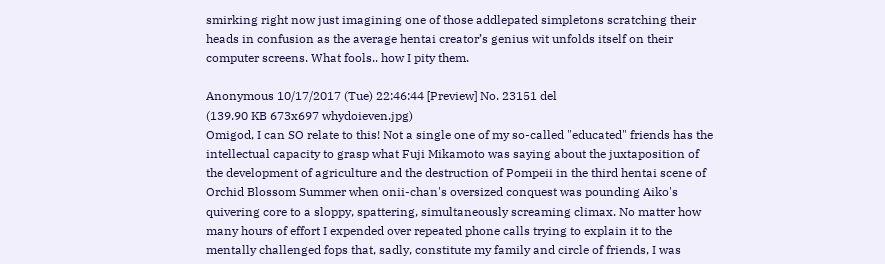smirking right now just imagining one of those addlepated simpletons scratching their heads in confusion as the average hentai creator’s genius wit unfolds itself on their computer screens. What fools.. how I pity them.

Anonymous 10/17/2017 (Tue) 22:46:44 [Preview] No. 23151 del
(139.90 KB 673x697 whydoieven.jpg)
Omigod, I can SO relate to this! Not a single one of my so-called "educated" friends has the intellectual capacity to grasp what Fuji Mikamoto was saying about the juxtaposition of the development of agriculture and the destruction of Pompeii in the third hentai scene of Orchid Blossom Summer when onii-chan's oversized conquest was pounding Aiko's quivering core to a sloppy, spattering, simultaneously screaming climax. No matter how many hours of effort I expended over repeated phone calls trying to explain it to the mentally challenged fops that, sadly, constitute my family and circle of friends, I was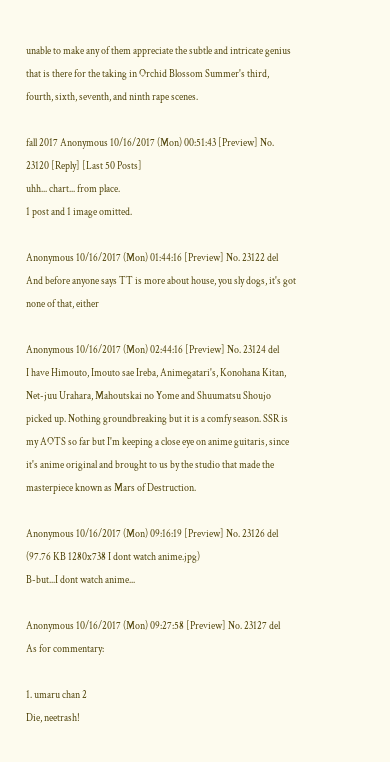unable to make any of them appreciate the subtle and intricate genius that is there for the taking in Orchid Blossom Summer's third, fourth, sixth, seventh, and ninth rape scenes.

fall 2017 Anonymous 10/16/2017 (Mon) 00:51:43 [Preview] No. 23120 [Reply] [Last 50 Posts]
uhh... chart... from place.
1 post and 1 image omitted.

Anonymous 10/16/2017 (Mon) 01:44:16 [Preview] No. 23122 del
And before anyone says TT is more about house, you sly dogs, it's got none of that, either

Anonymous 10/16/2017 (Mon) 02:44:16 [Preview] No. 23124 del
I have Himouto, Imouto sae Ireba, Animegatari's, Konohana Kitan, Net-juu Urahara, Mahoutskai no Yome and Shuumatsu Shoujo picked up. Nothing groundbreaking but it is a comfy season. SSR is my AOTS so far but I'm keeping a close eye on anime guitaris, since it's anime original and brought to us by the studio that made the masterpiece known as Mars of Destruction.

Anonymous 10/16/2017 (Mon) 09:16:19 [Preview] No. 23126 del
(97.76 KB 1280x738 I dont watch anime.jpg)
B-but...I dont watch anime...

Anonymous 10/16/2017 (Mon) 09:27:58 [Preview] No. 23127 del
As for commentary:

1. umaru chan 2
Die, neetrash!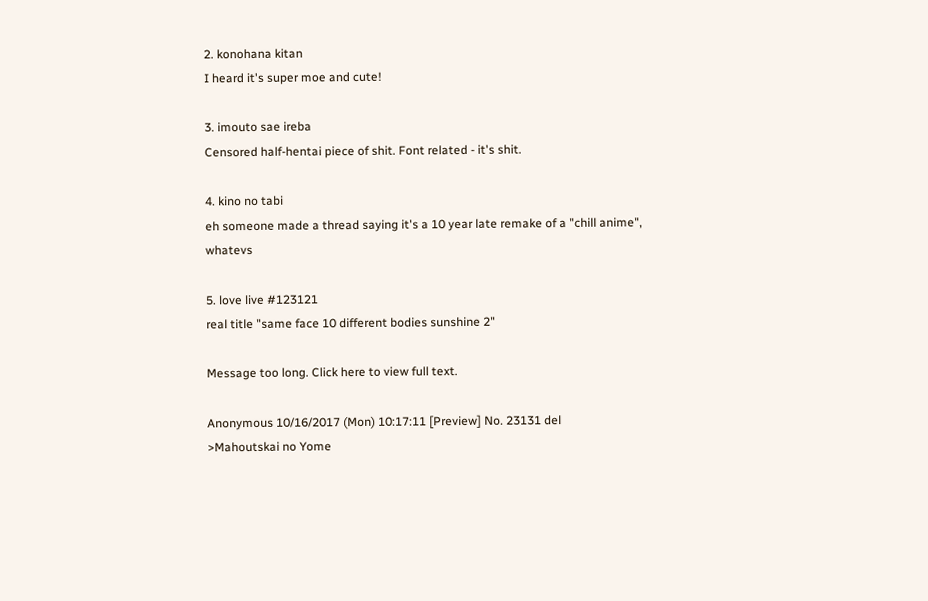2. konohana kitan
I heard it's super moe and cute!

3. imouto sae ireba
Censored half-hentai piece of shit. Font related - it's shit.

4. kino no tabi
eh someone made a thread saying it's a 10 year late remake of a "chill anime", whatevs

5. love live #123121
real title "same face 10 different bodies sunshine 2"

Message too long. Click here to view full text.

Anonymous 10/16/2017 (Mon) 10:17:11 [Preview] No. 23131 del
>Mahoutskai no Yome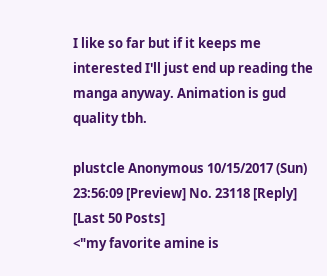I like so far but if it keeps me interested I'll just end up reading the manga anyway. Animation is gud quality tbh.

plustcle Anonymous 10/15/2017 (Sun) 23:56:09 [Preview] No. 23118 [Reply] [Last 50 Posts]
<"my favorite amine is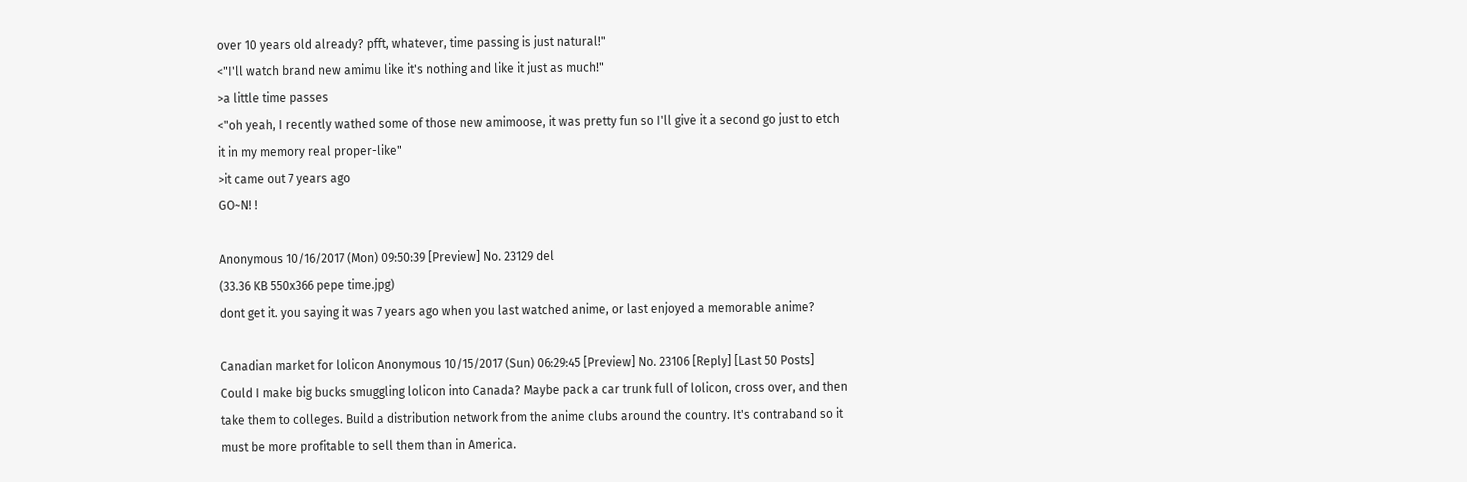over 10 years old already? pfft, whatever, time passing is just natural!"
<"I'll watch brand new amimu like it's nothing and like it just as much!"
>a little time passes
<"oh yeah, I recently wathed some of those new amimoose, it was pretty fun so I'll give it a second go just to etch it in my memory real proper-like"
>it came out 7 years ago
GO~N! !

Anonymous 10/16/2017 (Mon) 09:50:39 [Preview] No. 23129 del
(33.36 KB 550x366 pepe time.jpg)
dont get it. you saying it was 7 years ago when you last watched anime, or last enjoyed a memorable anime?

Canadian market for lolicon Anonymous 10/15/2017 (Sun) 06:29:45 [Preview] No. 23106 [Reply] [Last 50 Posts]
Could I make big bucks smuggling lolicon into Canada? Maybe pack a car trunk full of lolicon, cross over, and then take them to colleges. Build a distribution network from the anime clubs around the country. It's contraband so it must be more profitable to sell them than in America.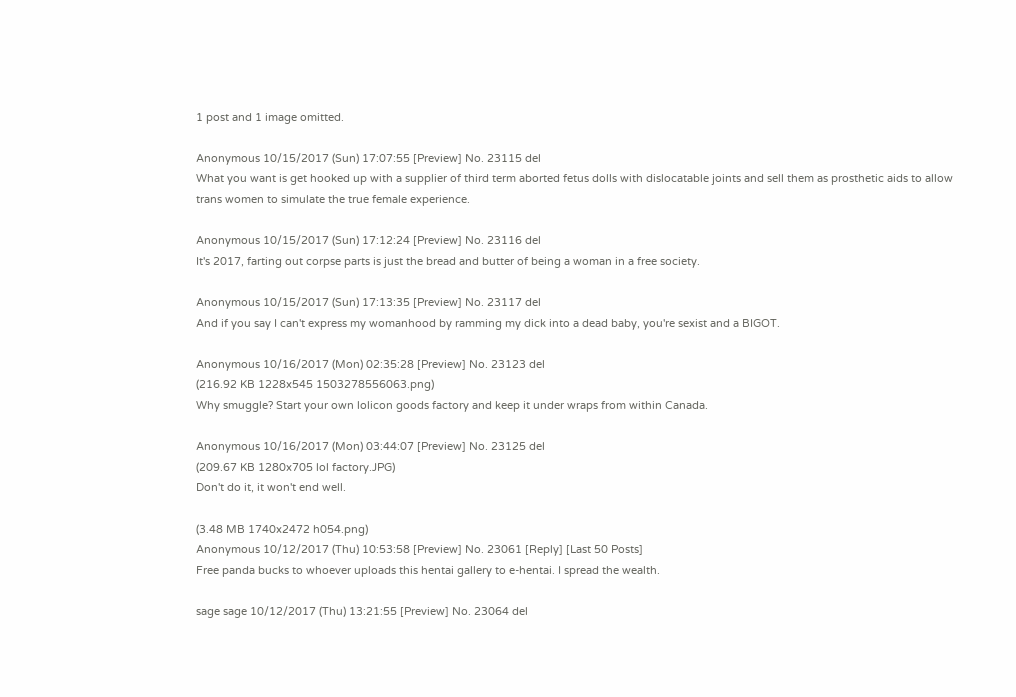1 post and 1 image omitted.

Anonymous 10/15/2017 (Sun) 17:07:55 [Preview] No. 23115 del
What you want is get hooked up with a supplier of third term aborted fetus dolls with dislocatable joints and sell them as prosthetic aids to allow trans women to simulate the true female experience.

Anonymous 10/15/2017 (Sun) 17:12:24 [Preview] No. 23116 del
It's 2017, farting out corpse parts is just the bread and butter of being a woman in a free society.

Anonymous 10/15/2017 (Sun) 17:13:35 [Preview] No. 23117 del
And if you say I can't express my womanhood by ramming my dick into a dead baby, you're sexist and a BIGOT.

Anonymous 10/16/2017 (Mon) 02:35:28 [Preview] No. 23123 del
(216.92 KB 1228x545 1503278556063.png)
Why smuggle? Start your own lolicon goods factory and keep it under wraps from within Canada.

Anonymous 10/16/2017 (Mon) 03:44:07 [Preview] No. 23125 del
(209.67 KB 1280x705 lol factory.JPG)
Don't do it, it won't end well.

(3.48 MB 1740x2472 h054.png)
Anonymous 10/12/2017 (Thu) 10:53:58 [Preview] No. 23061 [Reply] [Last 50 Posts]
Free panda bucks to whoever uploads this hentai gallery to e-hentai. I spread the wealth.

sage sage 10/12/2017 (Thu) 13:21:55 [Preview] No. 23064 del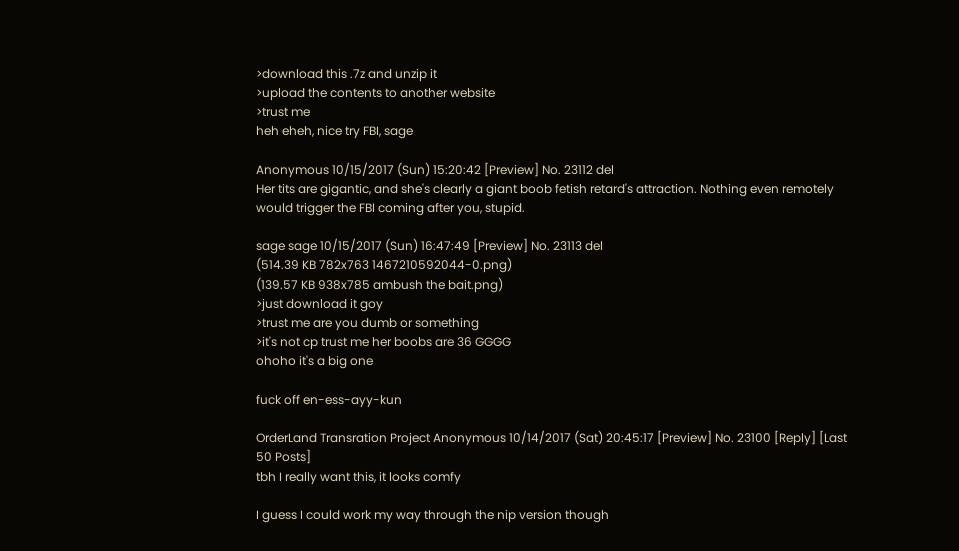>download this .7z and unzip it
>upload the contents to another website
>trust me
heh eheh, nice try FBI, sage

Anonymous 10/15/2017 (Sun) 15:20:42 [Preview] No. 23112 del
Her tits are gigantic, and she's clearly a giant boob fetish retard's attraction. Nothing even remotely would trigger the FBI coming after you, stupid.

sage sage 10/15/2017 (Sun) 16:47:49 [Preview] No. 23113 del
(514.39 KB 782x763 1467210592044-0.png)
(139.57 KB 938x785 ambush the bait.png)
>just download it goy
>trust me are you dumb or something
>it's not cp trust me her boobs are 36 GGGG
ohoho it's a big one

fuck off en-ess-ayy-kun

OrderLand Transration Project Anonymous 10/14/2017 (Sat) 20:45:17 [Preview] No. 23100 [Reply] [Last 50 Posts]
tbh I really want this, it looks comfy

I guess I could work my way through the nip version though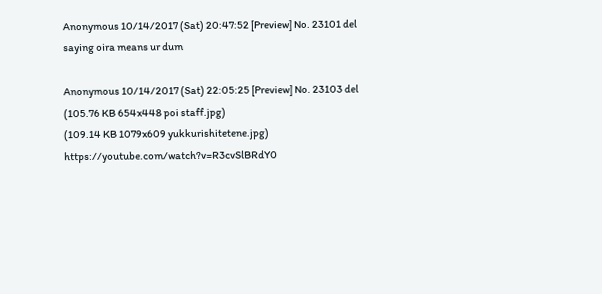Anonymous 10/14/2017 (Sat) 20:47:52 [Preview] No. 23101 del
saying oira means ur dum

Anonymous 10/14/2017 (Sat) 22:05:25 [Preview] No. 23103 del
(105.76 KB 654x448 poi staff.jpg)
(109.14 KB 1079x609 yukkurishitetene.jpg)
https://youtube.com/watch?v=R3cvSlBRdY0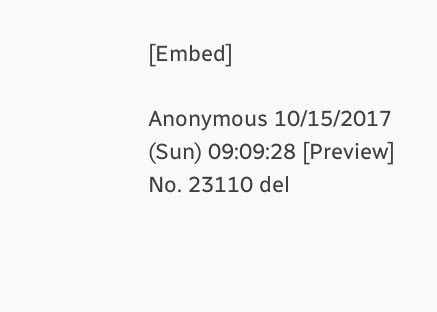[Embed]

Anonymous 10/15/2017 (Sun) 09:09:28 [Preview] No. 23110 del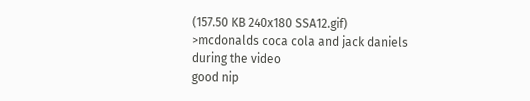(157.50 KB 240x180 SSA12.gif)
>mcdonalds coca cola and jack daniels during the video
good nip